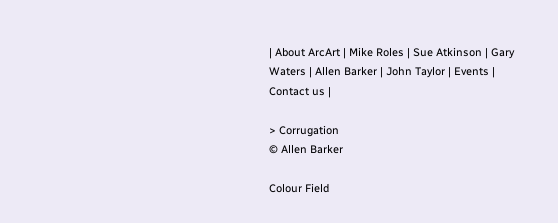| About ArcArt | Mike Roles | Sue Atkinson | Gary Waters | Allen Barker | John Taylor | Events | Contact us |

> Corrugation
© Allen Barker

Colour Field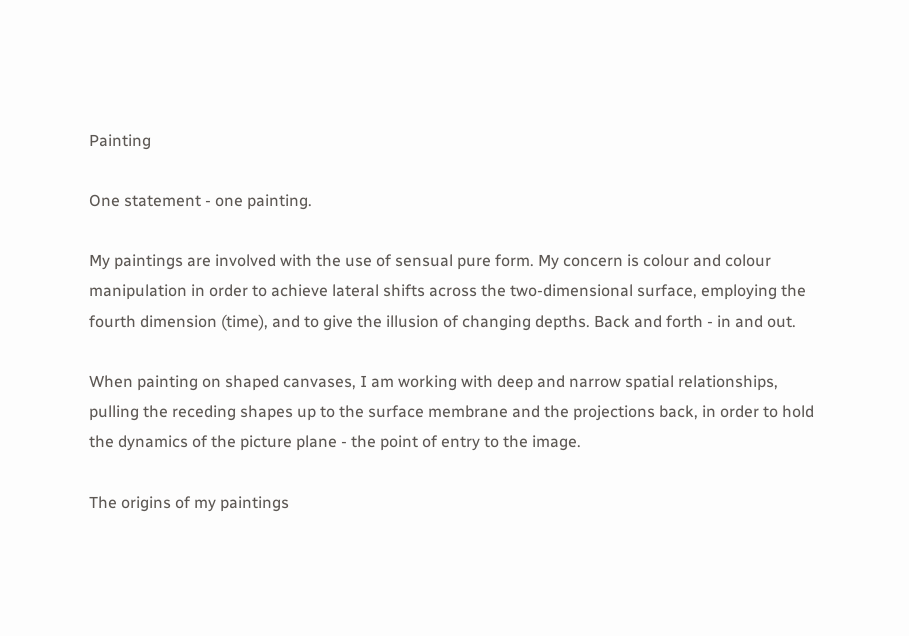Painting

One statement - one painting.

My paintings are involved with the use of sensual pure form. My concern is colour and colour manipulation in order to achieve lateral shifts across the two-dimensional surface, employing the fourth dimension (time), and to give the illusion of changing depths. Back and forth - in and out.

When painting on shaped canvases, I am working with deep and narrow spatial relationships, pulling the receding shapes up to the surface membrane and the projections back, in order to hold the dynamics of the picture plane - the point of entry to the image.

The origins of my paintings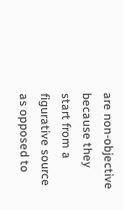are non-objective because they start from a figurative source as opposed to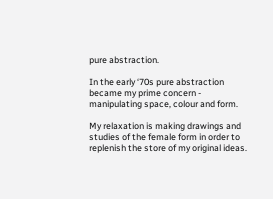pure abstraction.

In the early ‘70s pure abstraction became my prime concern - manipulating space, colour and form.

My relaxation is making drawings and studies of the female form in order to replenish the store of my original ideas.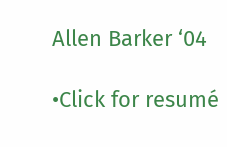Allen Barker ‘04

•Click for resumé